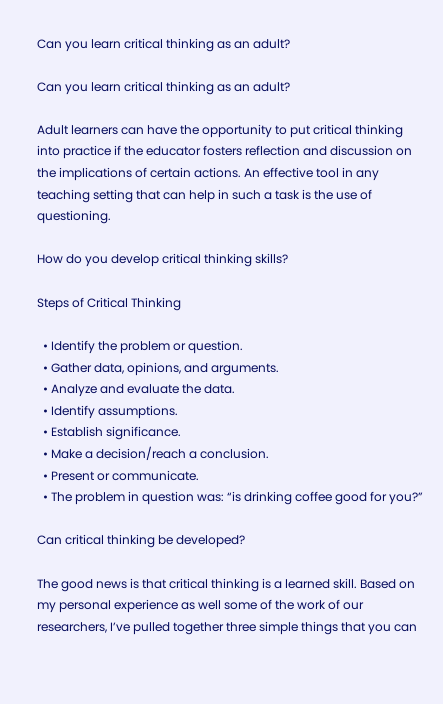Can you learn critical thinking as an adult?

Can you learn critical thinking as an adult?

Adult learners can have the opportunity to put critical thinking into practice if the educator fosters reflection and discussion on the implications of certain actions. An effective tool in any teaching setting that can help in such a task is the use of questioning.

How do you develop critical thinking skills?

Steps of Critical Thinking

  • Identify the problem or question.
  • Gather data, opinions, and arguments.
  • Analyze and evaluate the data.
  • Identify assumptions.
  • Establish significance.
  • Make a decision/reach a conclusion.
  • Present or communicate.
  • The problem in question was: “is drinking coffee good for you?”

Can critical thinking be developed?

The good news is that critical thinking is a learned skill. Based on my personal experience as well some of the work of our researchers, I’ve pulled together three simple things that you can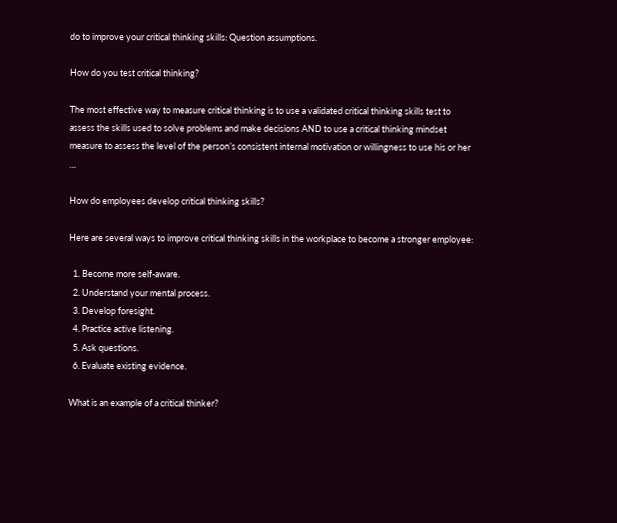do to improve your critical thinking skills: Question assumptions.

How do you test critical thinking?

The most effective way to measure critical thinking is to use a validated critical thinking skills test to assess the skills used to solve problems and make decisions AND to use a critical thinking mindset measure to assess the level of the person’s consistent internal motivation or willingness to use his or her …

How do employees develop critical thinking skills?

Here are several ways to improve critical thinking skills in the workplace to become a stronger employee:

  1. Become more self-aware.
  2. Understand your mental process.
  3. Develop foresight.
  4. Practice active listening.
  5. Ask questions.
  6. Evaluate existing evidence.

What is an example of a critical thinker?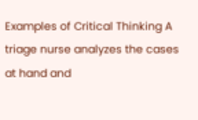Examples of Critical Thinking A triage nurse analyzes the cases at hand and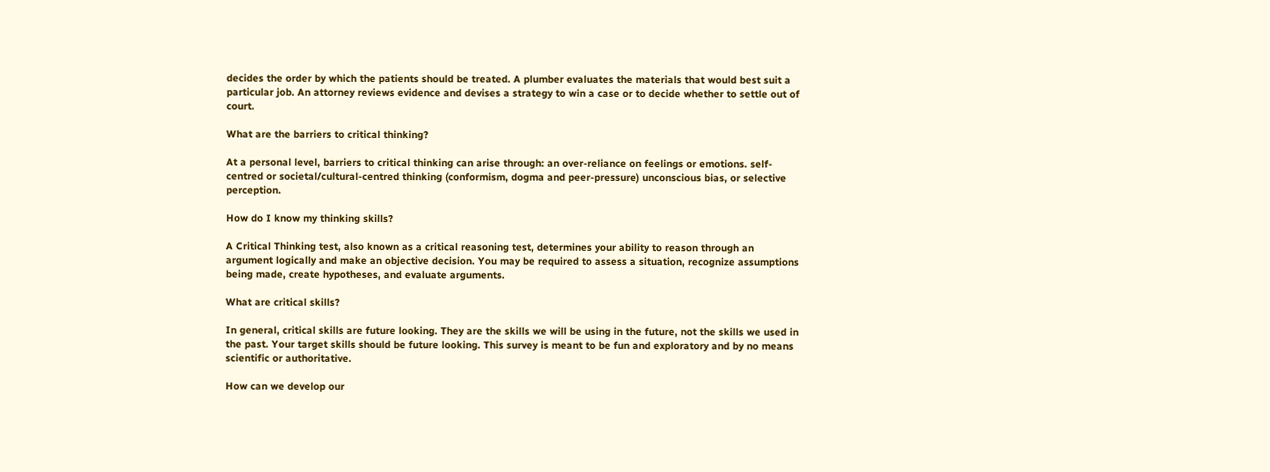decides the order by which the patients should be treated. A plumber evaluates the materials that would best suit a particular job. An attorney reviews evidence and devises a strategy to win a case or to decide whether to settle out of court.

What are the barriers to critical thinking?

At a personal level, barriers to critical thinking can arise through: an over-reliance on feelings or emotions. self-centred or societal/cultural-centred thinking (conformism, dogma and peer-pressure) unconscious bias, or selective perception.

How do I know my thinking skills?

A Critical Thinking test, also known as a critical reasoning test, determines your ability to reason through an argument logically and make an objective decision. You may be required to assess a situation, recognize assumptions being made, create hypotheses, and evaluate arguments.

What are critical skills?

In general, critical skills are future looking. They are the skills we will be using in the future, not the skills we used in the past. Your target skills should be future looking. This survey is meant to be fun and exploratory and by no means scientific or authoritative.

How can we develop our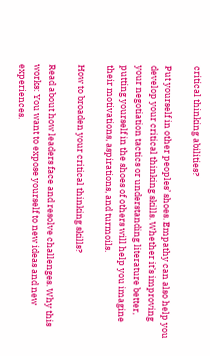critical thinking abilities?

Put yourself in other peoples’ shoes. Empathy can also help you develop your critical thinking skills. Whether it’s improving your negotiation tactics or understanding literature better, putting yourself in the shoes of others will help you imagine their motivations, aspirations, and turmoils.

How to broaden your critical thinking skills?

Read about how leaders face and resolve challenges. Why this works: You want to expose yourself to new ideas and new experiences.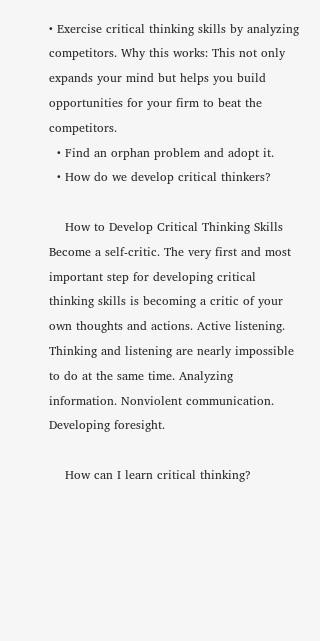• Exercise critical thinking skills by analyzing competitors. Why this works: This not only expands your mind but helps you build opportunities for your firm to beat the competitors.
  • Find an orphan problem and adopt it.
  • How do we develop critical thinkers?

    How to Develop Critical Thinking Skills Become a self-critic. The very first and most important step for developing critical thinking skills is becoming a critic of your own thoughts and actions. Active listening. Thinking and listening are nearly impossible to do at the same time. Analyzing information. Nonviolent communication. Developing foresight.

    How can I learn critical thinking?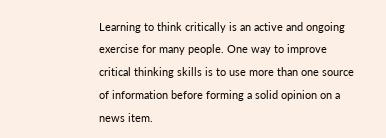Learning to think critically is an active and ongoing exercise for many people. One way to improve critical thinking skills is to use more than one source of information before forming a solid opinion on a news item.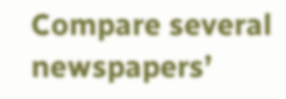Compare several newspapers’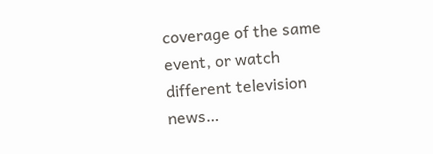coverage of the same event, or watch different television news…